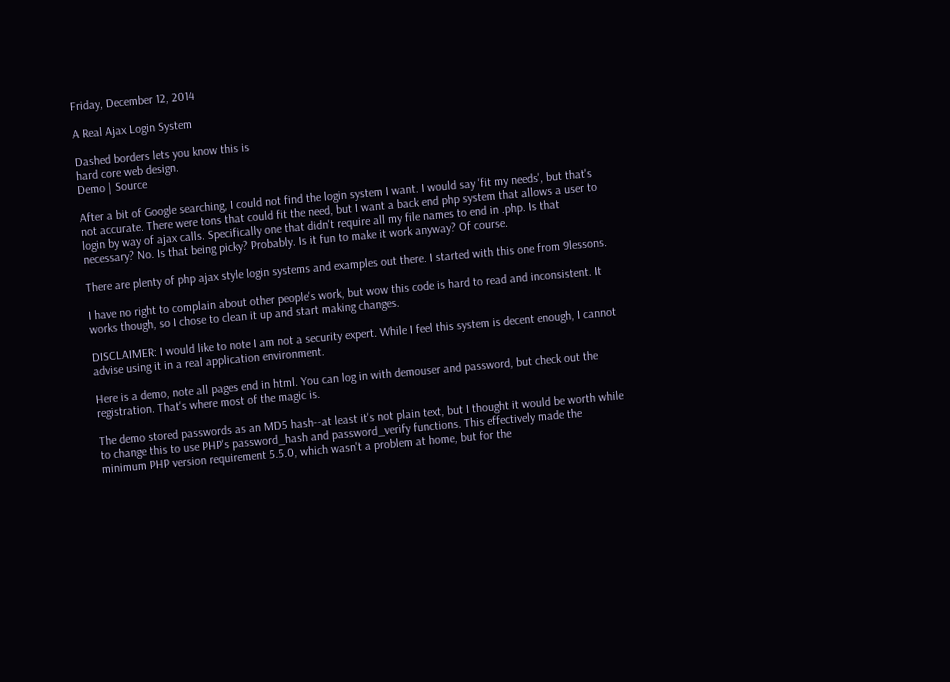Friday, December 12, 2014

A Real Ajax Login System

Dashed borders lets you know this is
hard core web design.
Demo | Source

After a bit of Google searching, I could not find the login system I want. I would say 'fit my needs', but that's not accurate. There were tons that could fit the need, but I want a back end php system that allows a user to login by way of ajax calls. Specifically one that didn't require all my file names to end in .php. Is that necessary? No. Is that being picky? Probably. Is it fun to make it work anyway? Of course.

There are plenty of php ajax style login systems and examples out there. I started with this one from 9lessons.

I have no right to complain about other people's work, but wow this code is hard to read and inconsistent. It works though, so I chose to clean it up and start making changes.

DISCLAIMER: I would like to note I am not a security expert. While I feel this system is decent enough, I cannot advise using it in a real application environment.

Here is a demo, note all pages end in html. You can log in with demouser and password, but check out the registration. That's where most of the magic is.

The demo stored passwords as an MD5 hash--at least it's not plain text, but I thought it would be worth while to change this to use PHP's password_hash and password_verify functions. This effectively made the minimum PHP version requirement 5.5.0, which wasn't a problem at home, but for the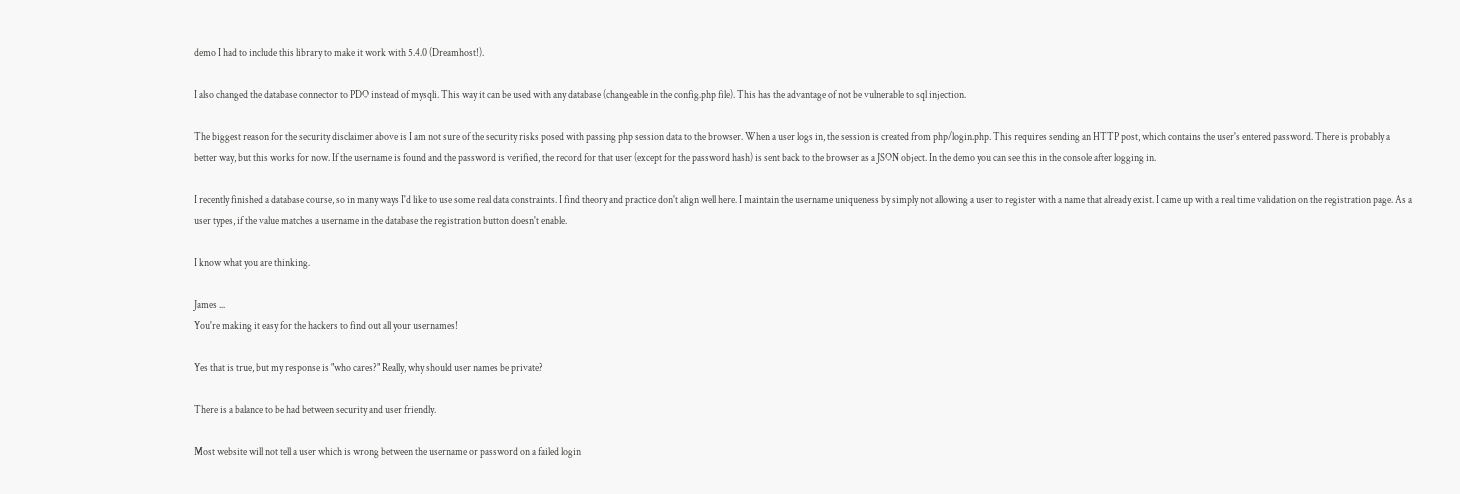demo I had to include this library to make it work with 5.4.0 (Dreamhost!).

I also changed the database connector to PDO instead of mysqli. This way it can be used with any database (changeable in the config.php file). This has the advantage of not be vulnerable to sql injection.

The biggest reason for the security disclaimer above is I am not sure of the security risks posed with passing php session data to the browser. When a user logs in, the session is created from php/login.php. This requires sending an HTTP post, which contains the user's entered password. There is probably a better way, but this works for now. If the username is found and the password is verified, the record for that user (except for the password hash) is sent back to the browser as a JSON object. In the demo you can see this in the console after logging in.

I recently finished a database course, so in many ways I'd like to use some real data constraints. I find theory and practice don't align well here. I maintain the username uniqueness by simply not allowing a user to register with a name that already exist. I came up with a real time validation on the registration page. As a user types, if the value matches a username in the database the registration button doesn't enable.

I know what you are thinking.

James ...
You're making it easy for the hackers to find out all your usernames!

Yes that is true, but my response is "who cares?" Really, why should user names be private?

There is a balance to be had between security and user friendly.

Most website will not tell a user which is wrong between the username or password on a failed login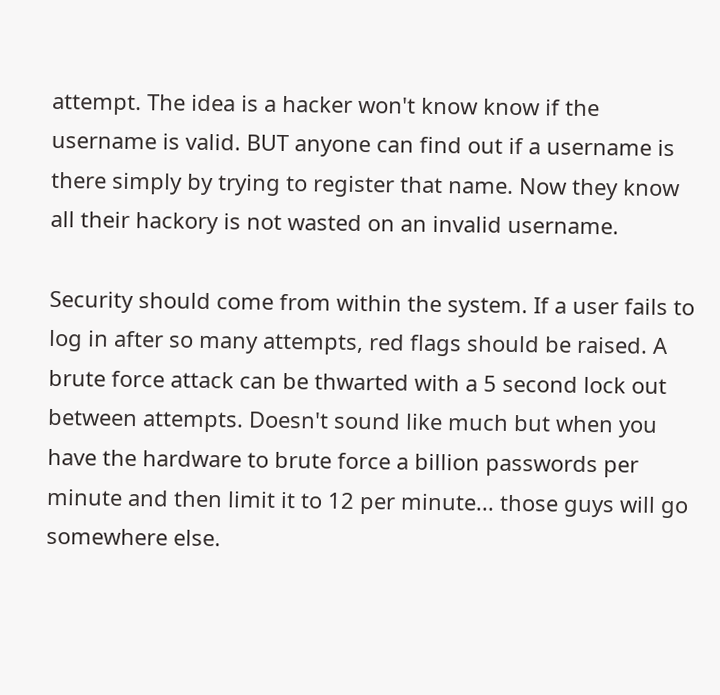attempt. The idea is a hacker won't know know if the username is valid. BUT anyone can find out if a username is there simply by trying to register that name. Now they know all their hackory is not wasted on an invalid username.

Security should come from within the system. If a user fails to log in after so many attempts, red flags should be raised. A brute force attack can be thwarted with a 5 second lock out between attempts. Doesn't sound like much but when you have the hardware to brute force a billion passwords per minute and then limit it to 12 per minute... those guys will go somewhere else.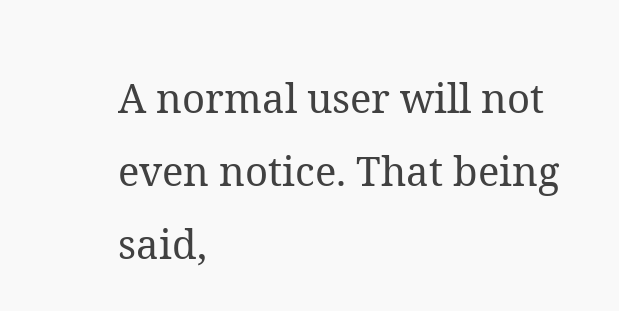A normal user will not even notice. That being said,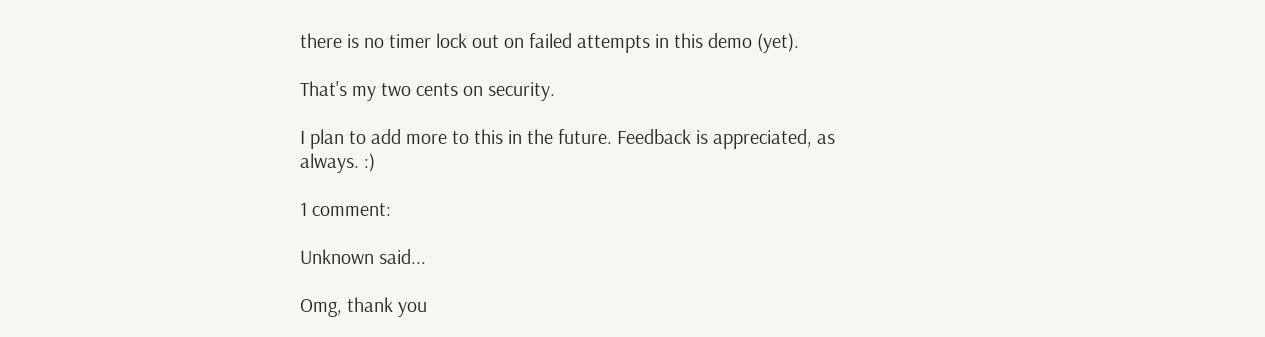there is no timer lock out on failed attempts in this demo (yet).

That's my two cents on security.

I plan to add more to this in the future. Feedback is appreciated, as always. :)

1 comment:

Unknown said...

Omg, thank you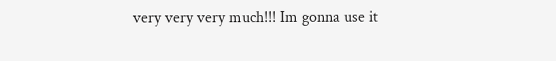very very very much!!! Im gonna use it